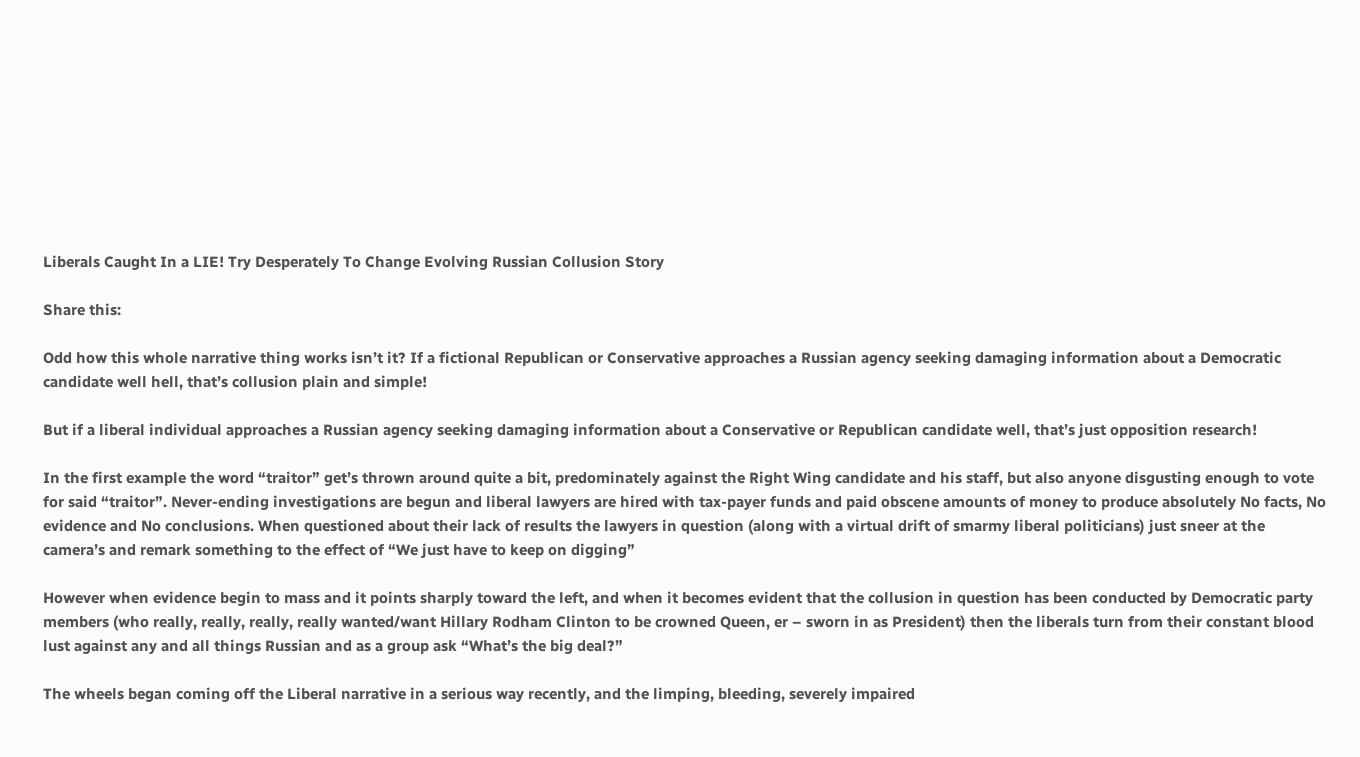Liberals Caught In a LIE! Try Desperately To Change Evolving Russian Collusion Story

Share this:

Odd how this whole narrative thing works isn’t it? If a fictional Republican or Conservative approaches a Russian agency seeking damaging information about a Democratic candidate well hell, that’s collusion plain and simple!

But if a liberal individual approaches a Russian agency seeking damaging information about a Conservative or Republican candidate well, that’s just opposition research!

In the first example the word “traitor” get’s thrown around quite a bit, predominately against the Right Wing candidate and his staff, but also anyone disgusting enough to vote for said “traitor”. Never-ending investigations are begun and liberal lawyers are hired with tax-payer funds and paid obscene amounts of money to produce absolutely No facts, No evidence and No conclusions. When questioned about their lack of results the lawyers in question (along with a virtual drift of smarmy liberal politicians) just sneer at the camera’s and remark something to the effect of “We just have to keep on digging”

However when evidence begin to mass and it points sharply toward the left, and when it becomes evident that the collusion in question has been conducted by Democratic party members (who really, really, really, really wanted/want Hillary Rodham Clinton to be crowned Queen, er – sworn in as President) then the liberals turn from their constant blood lust against any and all things Russian and as a group ask “What’s the big deal?”

The wheels began coming off the Liberal narrative in a serious way recently, and the limping, bleeding, severely impaired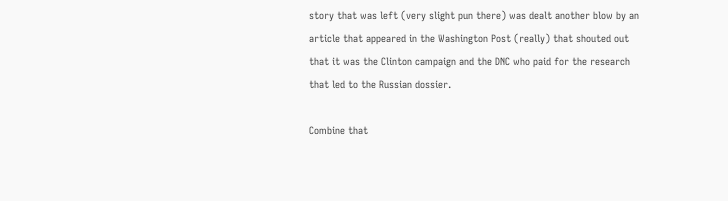story that was left (very slight pun there) was dealt another blow by an article that appeared in the Washington Post (really) that shouted out that it was the Clinton campaign and the DNC who paid for the research that led to the Russian dossier.

Combine that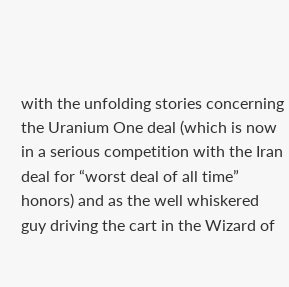with the unfolding stories concerning the Uranium One deal (which is now in a serious competition with the Iran deal for “worst deal of all time” honors) and as the well whiskered guy driving the cart in the Wizard of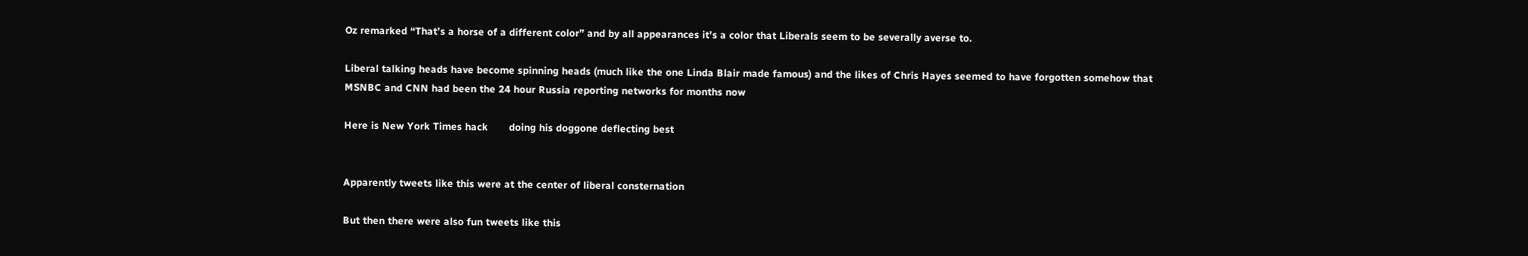Oz remarked “That’s a horse of a different color” and by all appearances it’s a color that Liberals seem to be severally averse to.

Liberal talking heads have become spinning heads (much like the one Linda Blair made famous) and the likes of Chris Hayes seemed to have forgotten somehow that MSNBC and CNN had been the 24 hour Russia reporting networks for months now

Here is New York Times hack       doing his doggone deflecting best


Apparently tweets like this were at the center of liberal consternation

But then there were also fun tweets like this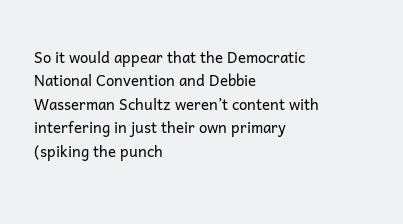So it would appear that the Democratic National Convention and Debbie Wasserman Schultz weren’t content with interfering in just their own primary (spiking the punch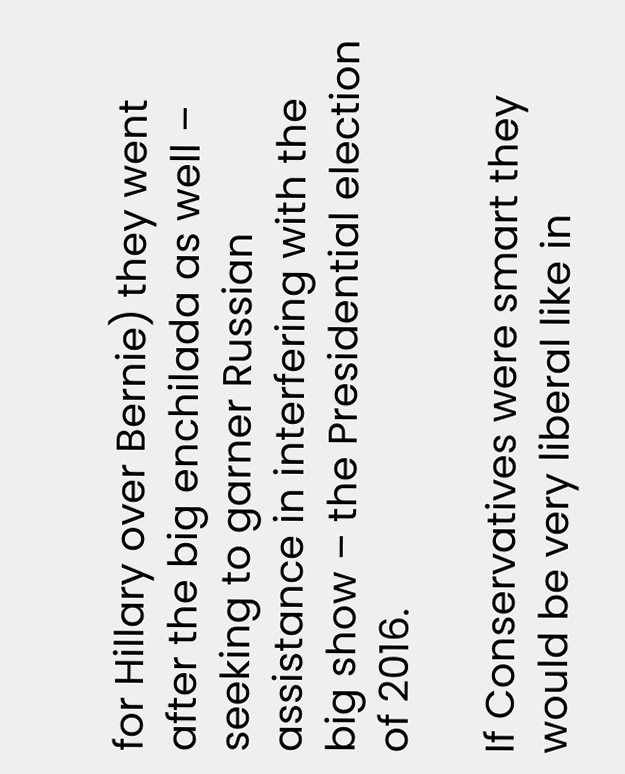for Hillary over Bernie) they went after the big enchilada as well – seeking to garner Russian assistance in interfering with the big show – the Presidential election of 2016.

If Conservatives were smart they would be very liberal like in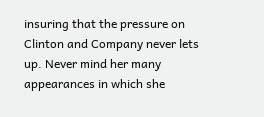insuring that the pressure on Clinton and Company never lets up. Never mind her many appearances in which she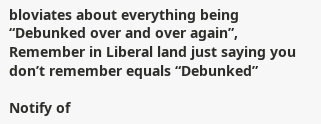bloviates about everything being “Debunked over and over again”, Remember in Liberal land just saying you don’t remember equals “Debunked”

Notify of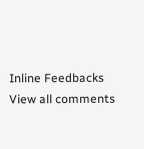Inline Feedbacks
View all comments